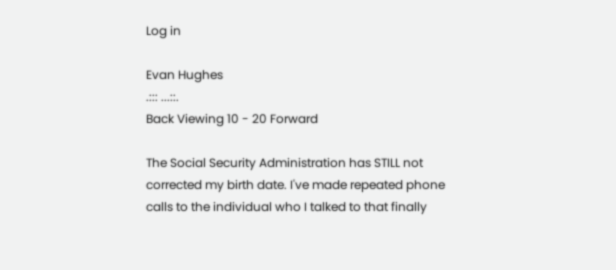Log in

Evan Hughes
.::: ...::.
Back Viewing 10 - 20 Forward

The Social Security Administration has STILL not corrected my birth date. I've made repeated phone calls to the individual who I talked to that finally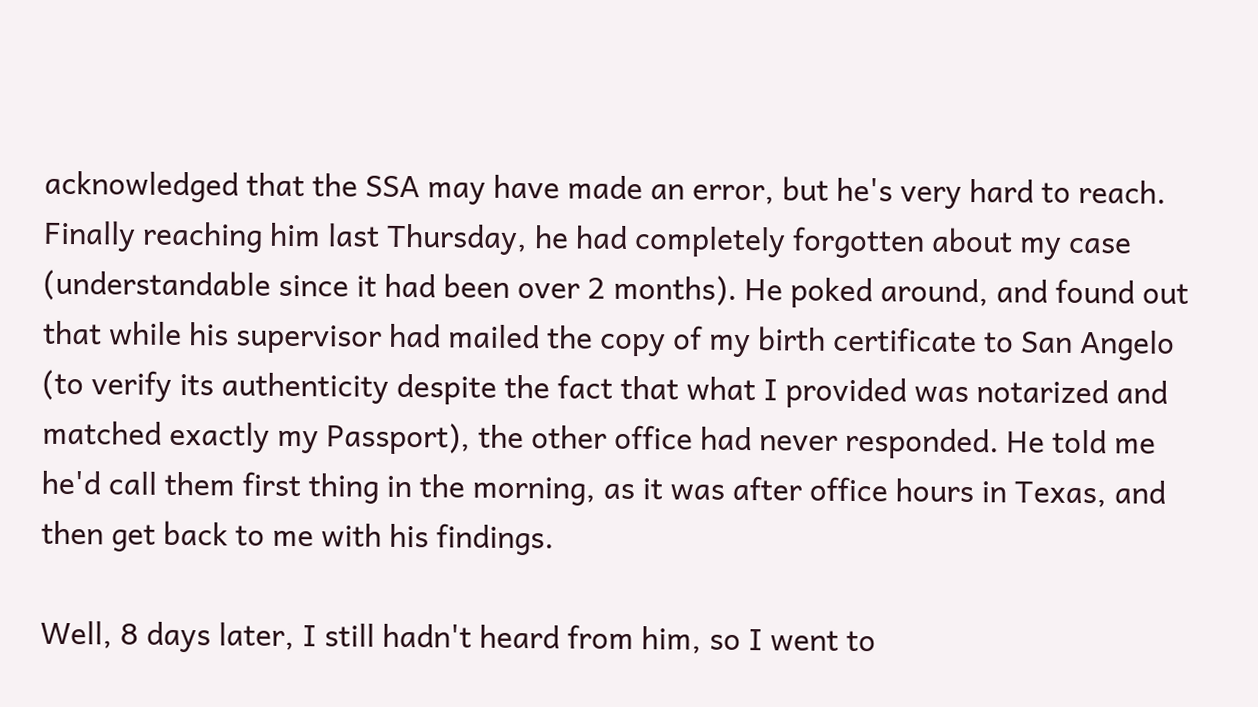acknowledged that the SSA may have made an error, but he's very hard to reach. Finally reaching him last Thursday, he had completely forgotten about my case (understandable since it had been over 2 months). He poked around, and found out that while his supervisor had mailed the copy of my birth certificate to San Angelo (to verify its authenticity despite the fact that what I provided was notarized and matched exactly my Passport), the other office had never responded. He told me he'd call them first thing in the morning, as it was after office hours in Texas, and then get back to me with his findings.

Well, 8 days later, I still hadn't heard from him, so I went to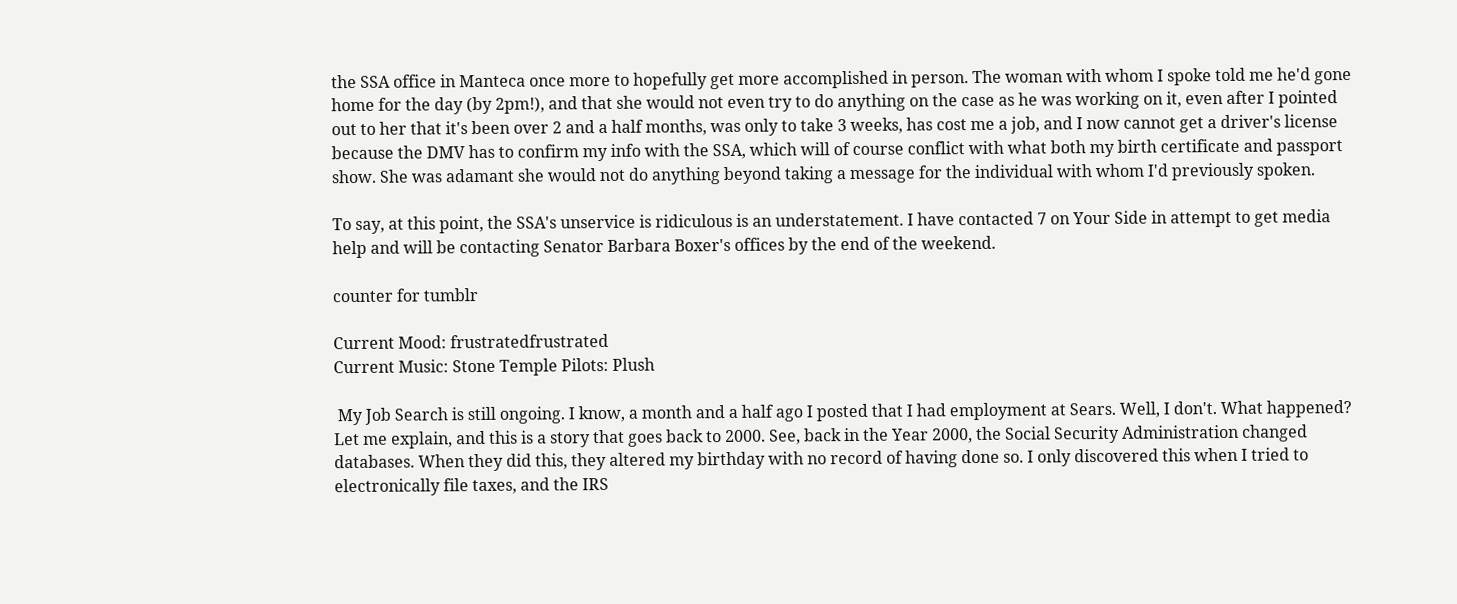the SSA office in Manteca once more to hopefully get more accomplished in person. The woman with whom I spoke told me he'd gone home for the day (by 2pm!), and that she would not even try to do anything on the case as he was working on it, even after I pointed out to her that it's been over 2 and a half months, was only to take 3 weeks, has cost me a job, and I now cannot get a driver's license because the DMV has to confirm my info with the SSA, which will of course conflict with what both my birth certificate and passport show. She was adamant she would not do anything beyond taking a message for the individual with whom I'd previously spoken.

To say, at this point, the SSA's unservice is ridiculous is an understatement. I have contacted 7 on Your Side in attempt to get media help and will be contacting Senator Barbara Boxer's offices by the end of the weekend.

counter for tumblr

Current Mood: frustratedfrustrated
Current Music: Stone Temple Pilots: Plush

 My Job Search is still ongoing. I know, a month and a half ago I posted that I had employment at Sears. Well, I don't. What happened? Let me explain, and this is a story that goes back to 2000. See, back in the Year 2000, the Social Security Administration changed databases. When they did this, they altered my birthday with no record of having done so. I only discovered this when I tried to electronically file taxes, and the IRS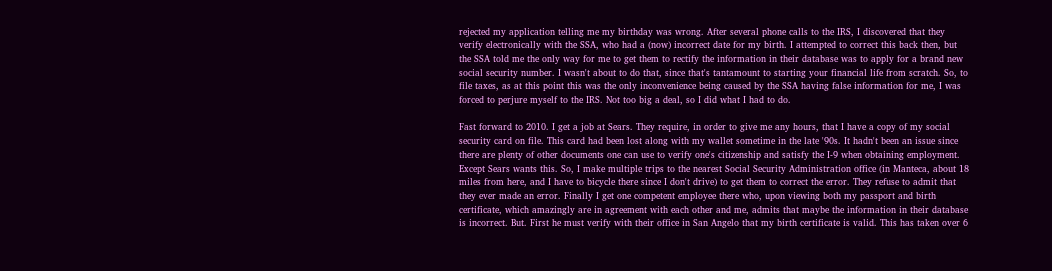rejected my application telling me my birthday was wrong. After several phone calls to the IRS, I discovered that they verify electronically with the SSA, who had a (now) incorrect date for my birth. I attempted to correct this back then, but the SSA told me the only way for me to get them to rectify the information in their database was to apply for a brand new social security number. I wasn't about to do that, since that's tantamount to starting your financial life from scratch. So, to file taxes, as at this point this was the only inconvenience being caused by the SSA having false information for me, I was forced to perjure myself to the IRS. Not too big a deal, so I did what I had to do.

Fast forward to 2010. I get a job at Sears. They require, in order to give me any hours, that I have a copy of my social security card on file. This card had been lost along with my wallet sometime in the late '90s. It hadn't been an issue since there are plenty of other documents one can use to verify one's citizenship and satisfy the I-9 when obtaining employment. Except Sears wants this. So, I make multiple trips to the nearest Social Security Administration office (in Manteca, about 18 miles from here, and I have to bicycle there since I don't drive) to get them to correct the error. They refuse to admit that they ever made an error. Finally I get one competent employee there who, upon viewing both my passport and birth certificate, which amazingly are in agreement with each other and me, admits that maybe the information in their database is incorrect. But. First he must verify with their office in San Angelo that my birth certificate is valid. This has taken over 6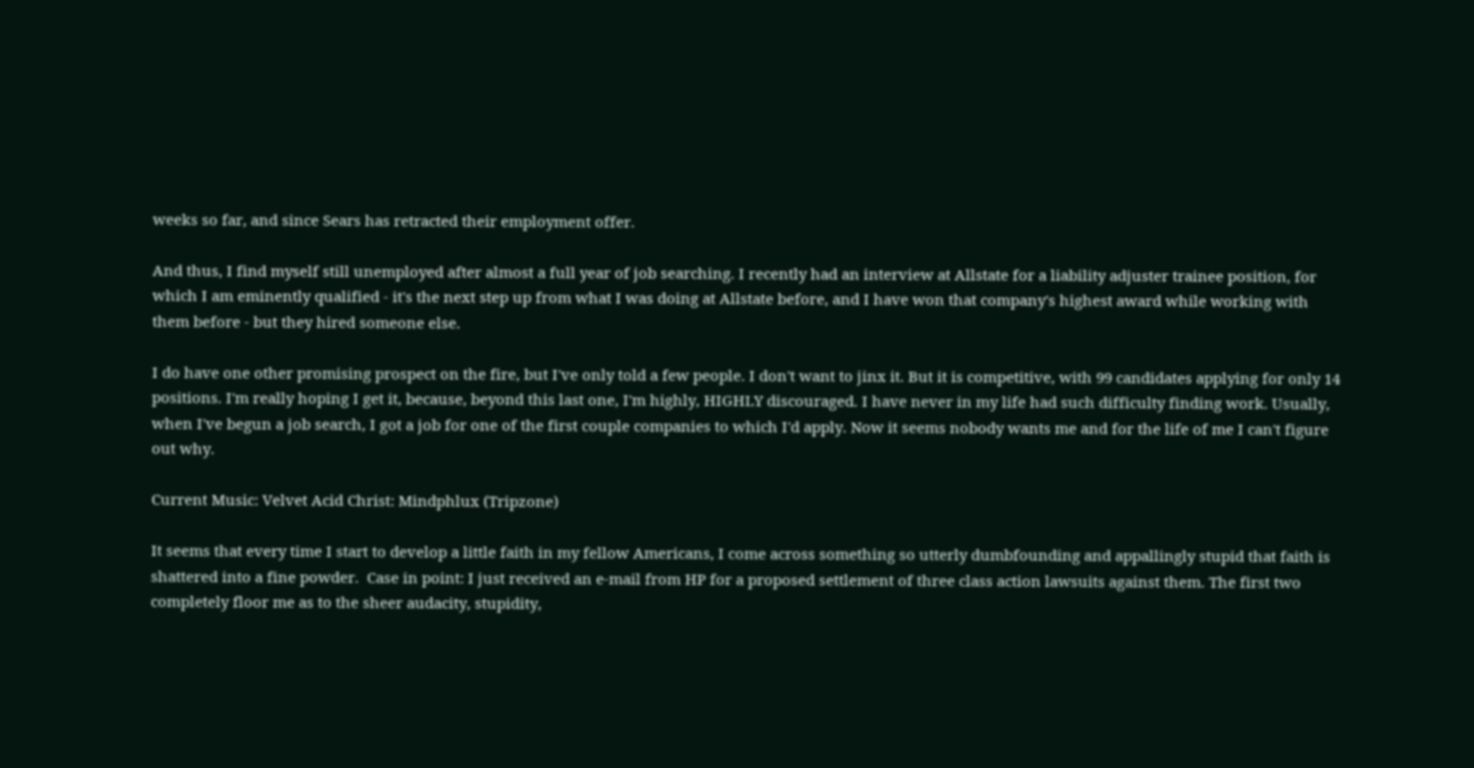weeks so far, and since Sears has retracted their employment offer.

And thus, I find myself still unemployed after almost a full year of job searching. I recently had an interview at Allstate for a liability adjuster trainee position, for which I am eminently qualified - it's the next step up from what I was doing at Allstate before, and I have won that company's highest award while working with them before - but they hired someone else.

I do have one other promising prospect on the fire, but I've only told a few people. I don't want to jinx it. But it is competitive, with 99 candidates applying for only 14 positions. I'm really hoping I get it, because, beyond this last one, I'm highly, HIGHLY discouraged. I have never in my life had such difficulty finding work. Usually, when I've begun a job search, I got a job for one of the first couple companies to which I'd apply. Now it seems nobody wants me and for the life of me I can't figure out why.

Current Music: Velvet Acid Christ: Mindphlux (Tripzone)

It seems that every time I start to develop a little faith in my fellow Americans, I come across something so utterly dumbfounding and appallingly stupid that faith is shattered into a fine powder.  Case in point: I just received an e-mail from HP for a proposed settlement of three class action lawsuits against them. The first two completely floor me as to the sheer audacity, stupidity,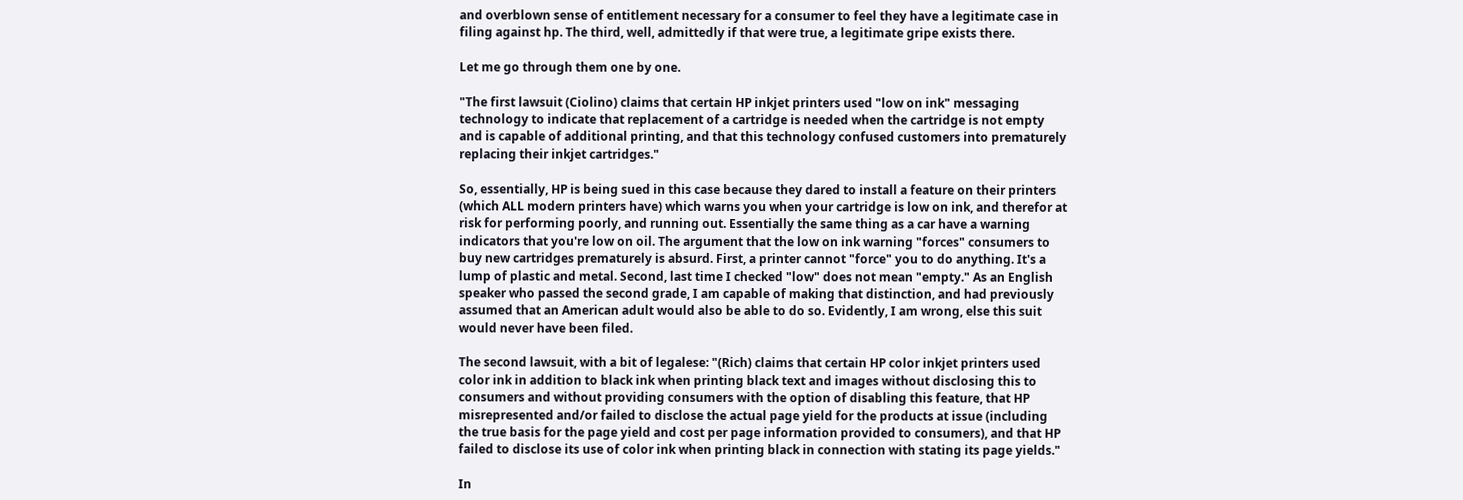and overblown sense of entitlement necessary for a consumer to feel they have a legitimate case in filing against hp. The third, well, admittedly if that were true, a legitimate gripe exists there.

Let me go through them one by one.

"The first lawsuit (Ciolino) claims that certain HP inkjet printers used "low on ink" messaging technology to indicate that replacement of a cartridge is needed when the cartridge is not empty and is capable of additional printing, and that this technology confused customers into prematurely replacing their inkjet cartridges."

So, essentially, HP is being sued in this case because they dared to install a feature on their printers (which ALL modern printers have) which warns you when your cartridge is low on ink, and therefor at risk for performing poorly, and running out. Essentially the same thing as a car have a warning indicators that you're low on oil. The argument that the low on ink warning "forces" consumers to buy new cartridges prematurely is absurd. First, a printer cannot "force" you to do anything. It's a lump of plastic and metal. Second, last time I checked "low" does not mean "empty." As an English speaker who passed the second grade, I am capable of making that distinction, and had previously assumed that an American adult would also be able to do so. Evidently, I am wrong, else this suit would never have been filed.

The second lawsuit, with a bit of legalese: "(Rich) claims that certain HP color inkjet printers used color ink in addition to black ink when printing black text and images without disclosing this to consumers and without providing consumers with the option of disabling this feature, that HP misrepresented and/or failed to disclose the actual page yield for the products at issue (including the true basis for the page yield and cost per page information provided to consumers), and that HP failed to disclose its use of color ink when printing black in connection with stating its page yields."

In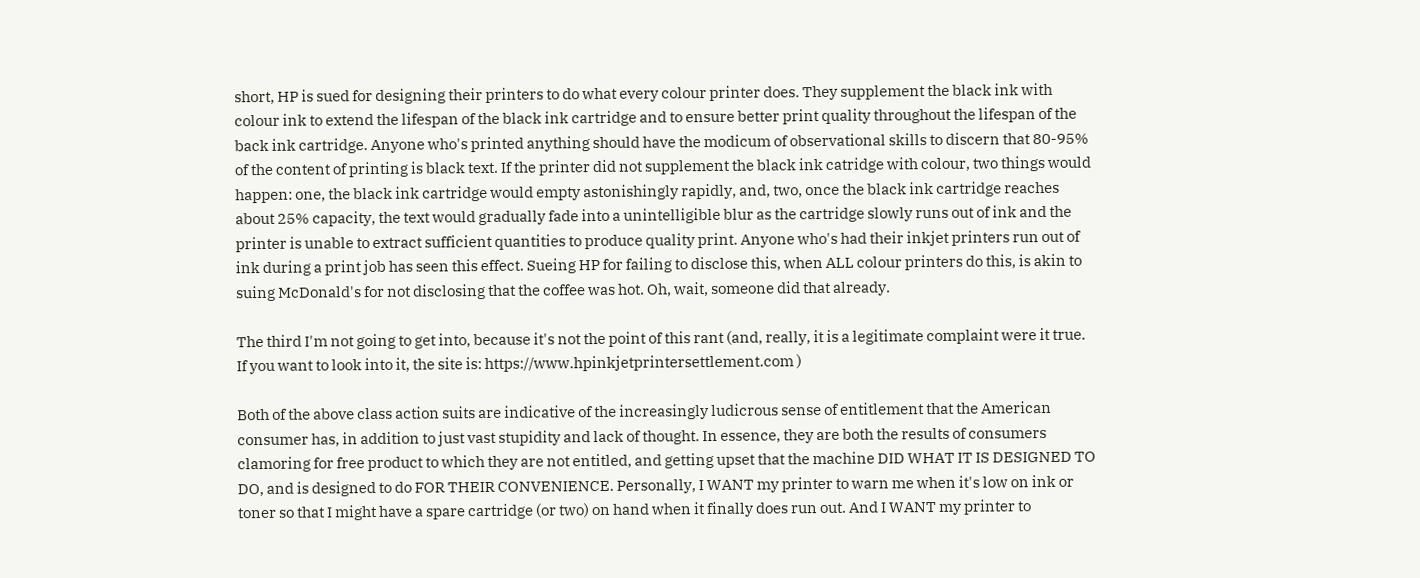short, HP is sued for designing their printers to do what every colour printer does. They supplement the black ink with colour ink to extend the lifespan of the black ink cartridge and to ensure better print quality throughout the lifespan of the back ink cartridge. Anyone who's printed anything should have the modicum of observational skills to discern that 80-95% of the content of printing is black text. If the printer did not supplement the black ink catridge with colour, two things would happen: one, the black ink cartridge would empty astonishingly rapidly, and, two, once the black ink cartridge reaches about 25% capacity, the text would gradually fade into a unintelligible blur as the cartridge slowly runs out of ink and the printer is unable to extract sufficient quantities to produce quality print. Anyone who's had their inkjet printers run out of ink during a print job has seen this effect. Sueing HP for failing to disclose this, when ALL colour printers do this, is akin to suing McDonald's for not disclosing that the coffee was hot. Oh, wait, someone did that already.

The third I'm not going to get into, because it's not the point of this rant (and, really, it is a legitimate complaint were it true. If you want to look into it, the site is: https://www.hpinkjetprintersettlement.com )

Both of the above class action suits are indicative of the increasingly ludicrous sense of entitlement that the American consumer has, in addition to just vast stupidity and lack of thought. In essence, they are both the results of consumers clamoring for free product to which they are not entitled, and getting upset that the machine DID WHAT IT IS DESIGNED TO DO, and is designed to do FOR THEIR CONVENIENCE. Personally, I WANT my printer to warn me when it's low on ink or toner so that I might have a spare cartridge (or two) on hand when it finally does run out. And I WANT my printer to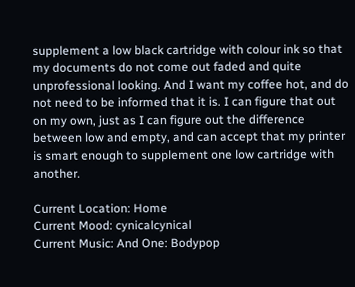supplement a low black cartridge with colour ink so that my documents do not come out faded and quite unprofessional looking. And I want my coffee hot, and do not need to be informed that it is. I can figure that out on my own, just as I can figure out the difference between low and empty, and can accept that my printer is smart enough to supplement one low cartridge with another.

Current Location: Home
Current Mood: cynicalcynical
Current Music: And One: Bodypop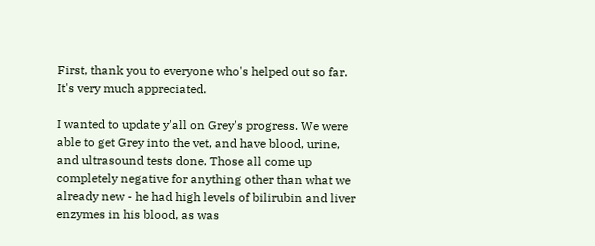First, thank you to everyone who's helped out so far. It's very much appreciated.

I wanted to update y'all on Grey's progress. We were able to get Grey into the vet, and have blood, urine, and ultrasound tests done. Those all come up completely negative for anything other than what we already new - he had high levels of bilirubin and liver enzymes in his blood, as was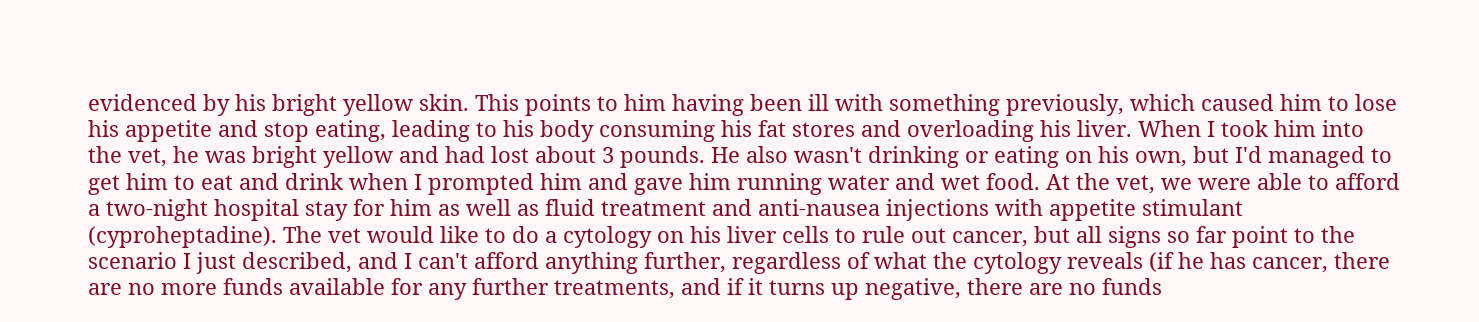evidenced by his bright yellow skin. This points to him having been ill with something previously, which caused him to lose his appetite and stop eating, leading to his body consuming his fat stores and overloading his liver. When I took him into the vet, he was bright yellow and had lost about 3 pounds. He also wasn't drinking or eating on his own, but I'd managed to get him to eat and drink when I prompted him and gave him running water and wet food. At the vet, we were able to afford a two-night hospital stay for him as well as fluid treatment and anti-nausea injections with appetite stimulant (cyproheptadine). The vet would like to do a cytology on his liver cells to rule out cancer, but all signs so far point to the scenario I just described, and I can't afford anything further, regardless of what the cytology reveals (if he has cancer, there are no more funds available for any further treatments, and if it turns up negative, there are no funds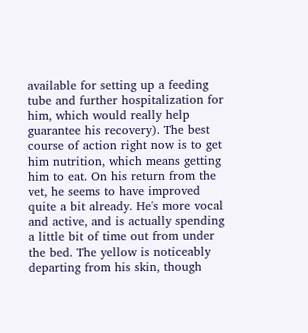available for setting up a feeding tube and further hospitalization for him, which would really help guarantee his recovery). The best course of action right now is to get him nutrition, which means getting him to eat. On his return from the vet, he seems to have improved quite a bit already. He's more vocal and active, and is actually spending a little bit of time out from under the bed. The yellow is noticeably departing from his skin, though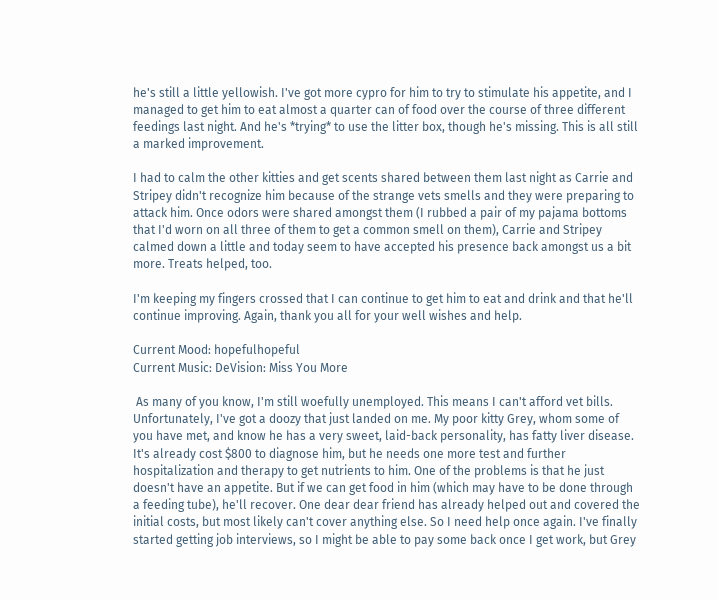he's still a little yellowish. I've got more cypro for him to try to stimulate his appetite, and I managed to get him to eat almost a quarter can of food over the course of three different feedings last night. And he's *trying* to use the litter box, though he's missing. This is all still a marked improvement.

I had to calm the other kitties and get scents shared between them last night as Carrie and Stripey didn't recognize him because of the strange vets smells and they were preparing to attack him. Once odors were shared amongst them (I rubbed a pair of my pajama bottoms that I'd worn on all three of them to get a common smell on them), Carrie and Stripey calmed down a little and today seem to have accepted his presence back amongst us a bit more. Treats helped, too.

I'm keeping my fingers crossed that I can continue to get him to eat and drink and that he'll continue improving. Again, thank you all for your well wishes and help.

Current Mood: hopefulhopeful
Current Music: DeVision: Miss You More

 As many of you know, I'm still woefully unemployed. This means I can't afford vet bills.
Unfortunately, I've got a doozy that just landed on me. My poor kitty Grey, whom some of you have met, and know he has a very sweet, laid-back personality, has fatty liver disease. It's already cost $800 to diagnose him, but he needs one more test and further hospitalization and therapy to get nutrients to him. One of the problems is that he just doesn't have an appetite. But if we can get food in him (which may have to be done through a feeding tube), he'll recover. One dear dear friend has already helped out and covered the initial costs, but most likely can't cover anything else. So I need help once again. I've finally started getting job interviews, so I might be able to pay some back once I get work, but Grey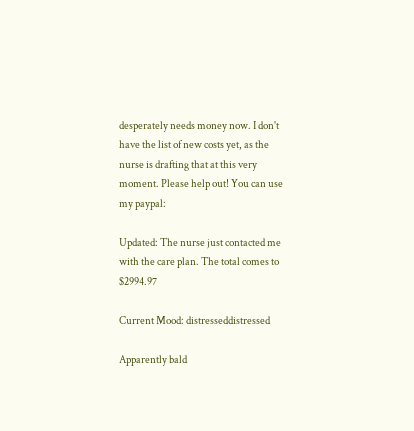desperately needs money now. I don't have the list of new costs yet, as the nurse is drafting that at this very moment. Please help out! You can use my paypal:

Updated: The nurse just contacted me with the care plan. The total comes to $2994.97

Current Mood: distresseddistressed

Apparently bald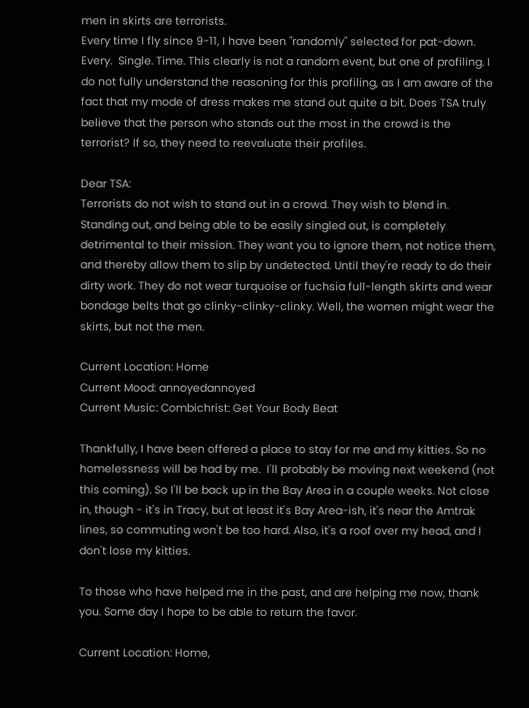men in skirts are terrorists.
Every time I fly since 9-11, I have been "randomly" selected for pat-down. Every.  Single. Time. This clearly is not a random event, but one of profiling. I do not fully understand the reasoning for this profiling, as I am aware of the fact that my mode of dress makes me stand out quite a bit. Does TSA truly believe that the person who stands out the most in the crowd is the terrorist? If so, they need to reevaluate their profiles.

Dear TSA:
Terrorists do not wish to stand out in a crowd. They wish to blend in. Standing out, and being able to be easily singled out, is completely detrimental to their mission. They want you to ignore them, not notice them, and thereby allow them to slip by undetected. Until they're ready to do their dirty work. They do not wear turquoise or fuchsia full-length skirts and wear bondage belts that go clinky-clinky-clinky. Well, the women might wear the skirts, but not the men.

Current Location: Home
Current Mood: annoyedannoyed
Current Music: Combichrist: Get Your Body Beat

Thankfully, I have been offered a place to stay for me and my kitties. So no homelessness will be had by me.  I'll probably be moving next weekend (not this coming). So I'll be back up in the Bay Area in a couple weeks. Not close in, though - it's in Tracy, but at least it's Bay Area-ish, it's near the Amtrak lines, so commuting won't be too hard. Also, it's a roof over my head, and I don't lose my kitties.

To those who have helped me in the past, and are helping me now, thank you. Some day I hope to be able to return the favor.

Current Location: Home,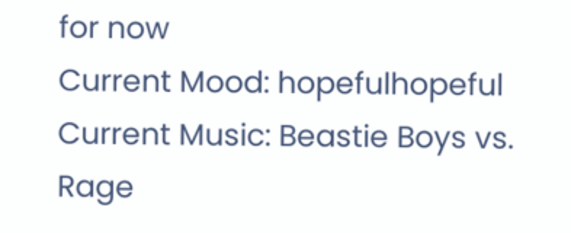for now
Current Mood: hopefulhopeful
Current Music: Beastie Boys vs. Rage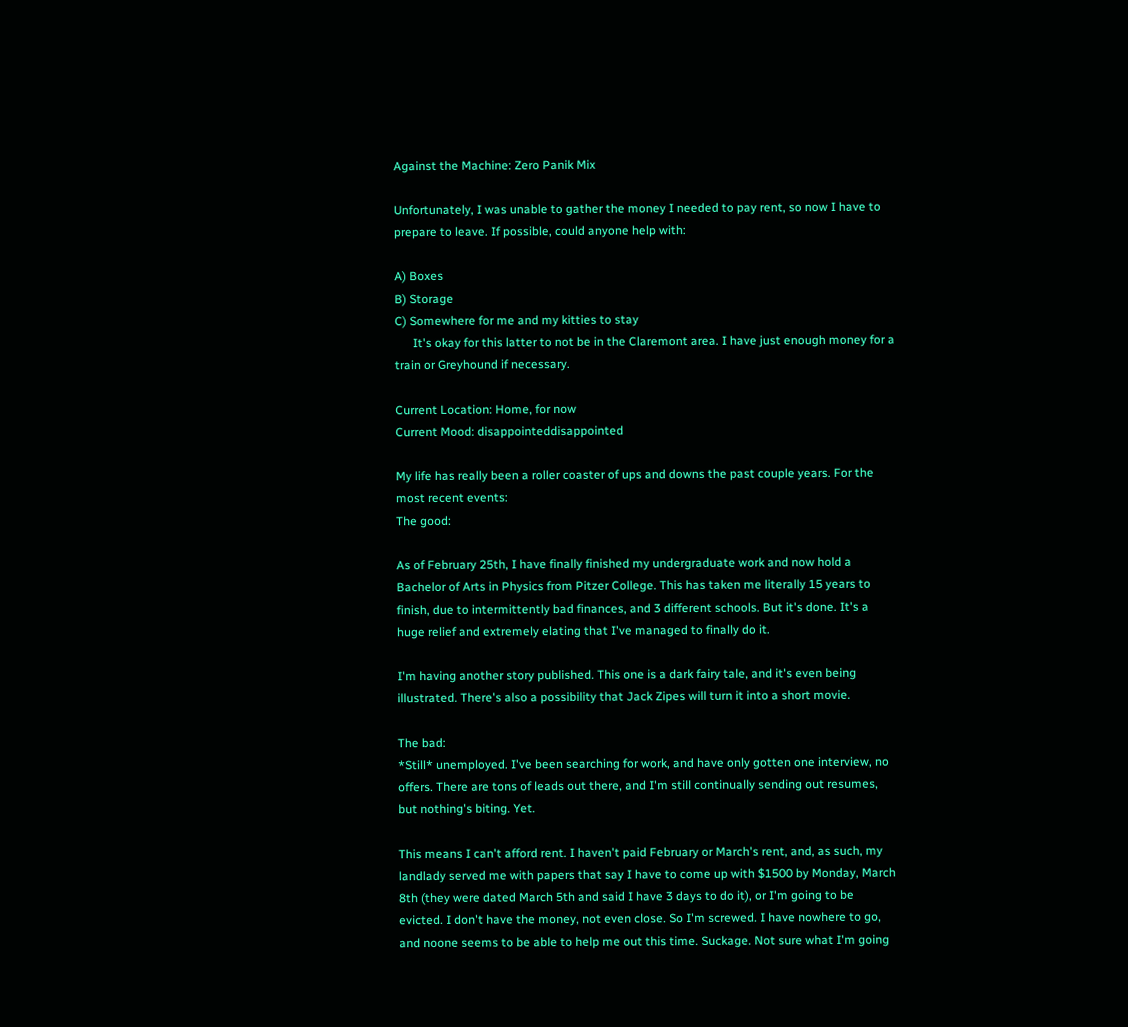Against the Machine: Zero Panik Mix

Unfortunately, I was unable to gather the money I needed to pay rent, so now I have to prepare to leave. If possible, could anyone help with:

A) Boxes
B) Storage
C) Somewhere for me and my kitties to stay
      It's okay for this latter to not be in the Claremont area. I have just enough money for a train or Greyhound if necessary.

Current Location: Home, for now
Current Mood: disappointeddisappointed

My life has really been a roller coaster of ups and downs the past couple years. For the most recent events:
The good:

As of February 25th, I have finally finished my undergraduate work and now hold a Bachelor of Arts in Physics from Pitzer College. This has taken me literally 15 years to finish, due to intermittently bad finances, and 3 different schools. But it's done. It's a huge relief and extremely elating that I've managed to finally do it.

I'm having another story published. This one is a dark fairy tale, and it's even being illustrated. There's also a possibility that Jack Zipes will turn it into a short movie.

The bad:
*Still* unemployed. I've been searching for work, and have only gotten one interview, no offers. There are tons of leads out there, and I'm still continually sending out resumes, but nothing's biting. Yet.

This means I can't afford rent. I haven't paid February or March's rent, and, as such, my landlady served me with papers that say I have to come up with $1500 by Monday, March 8th (they were dated March 5th and said I have 3 days to do it), or I'm going to be evicted. I don't have the money, not even close. So I'm screwed. I have nowhere to go, and noone seems to be able to help me out this time. Suckage. Not sure what I'm going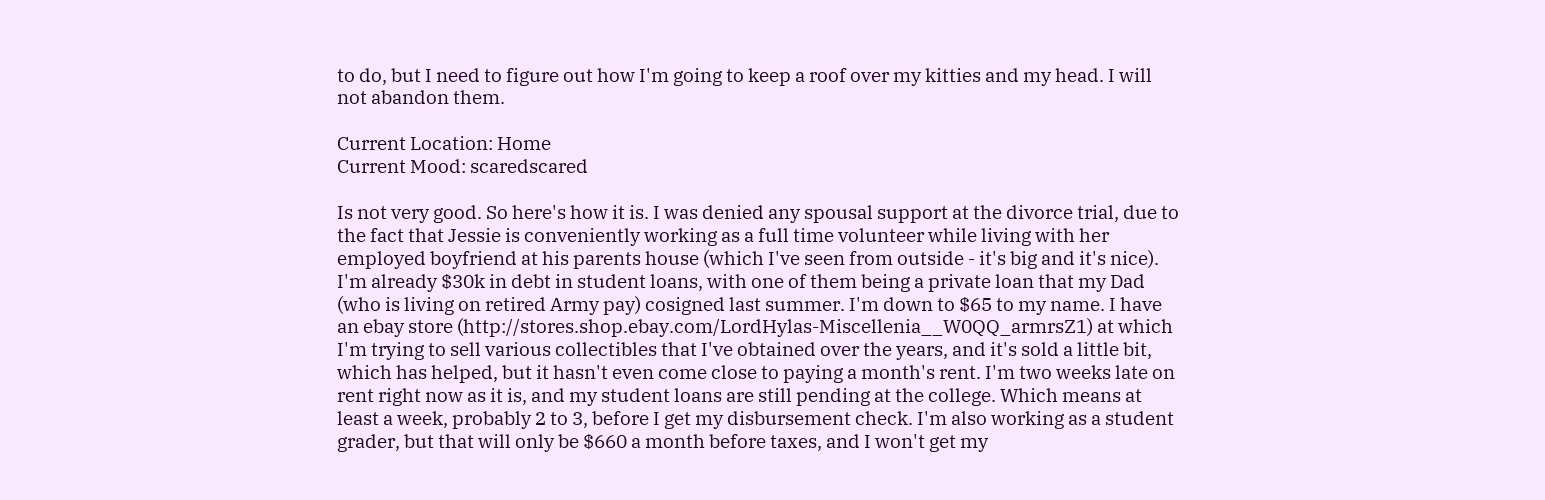to do, but I need to figure out how I'm going to keep a roof over my kitties and my head. I will not abandon them.

Current Location: Home
Current Mood: scaredscared

Is not very good. So here's how it is. I was denied any spousal support at the divorce trial, due to the fact that Jessie is conveniently working as a full time volunteer while living with her employed boyfriend at his parents house (which I've seen from outside - it's big and it's nice). I'm already $30k in debt in student loans, with one of them being a private loan that my Dad (who is living on retired Army pay) cosigned last summer. I'm down to $65 to my name. I have an ebay store (http://stores.shop.ebay.com/LordHylas-Miscellenia__W0QQ_armrsZ1) at which I'm trying to sell various collectibles that I've obtained over the years, and it's sold a little bit, which has helped, but it hasn't even come close to paying a month's rent. I'm two weeks late on rent right now as it is, and my student loans are still pending at the college. Which means at least a week, probably 2 to 3, before I get my disbursement check. I'm also working as a student grader, but that will only be $660 a month before taxes, and I won't get my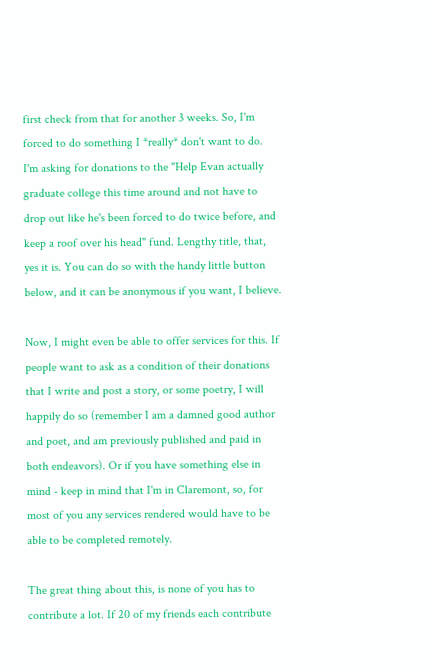first check from that for another 3 weeks. So, I'm forced to do something I *really* don't want to do. I'm asking for donations to the "Help Evan actually graduate college this time around and not have to drop out like he's been forced to do twice before, and keep a roof over his head" fund. Lengthy title, that, yes it is. You can do so with the handy little button below, and it can be anonymous if you want, I believe.

Now, I might even be able to offer services for this. If people want to ask as a condition of their donations that I write and post a story, or some poetry, I will happily do so (remember I am a damned good author and poet, and am previously published and paid in both endeavors). Or if you have something else in mind - keep in mind that I'm in Claremont, so, for most of you any services rendered would have to be able to be completed remotely.

The great thing about this, is none of you has to contribute a lot. If 20 of my friends each contribute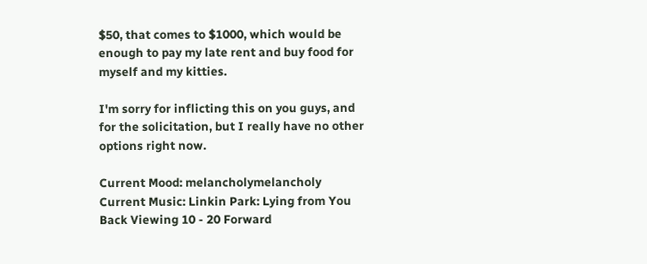$50, that comes to $1000, which would be enough to pay my late rent and buy food for myself and my kitties.

I'm sorry for inflicting this on you guys, and for the solicitation, but I really have no other options right now.

Current Mood: melancholymelancholy
Current Music: Linkin Park: Lying from You
Back Viewing 10 - 20 Forward